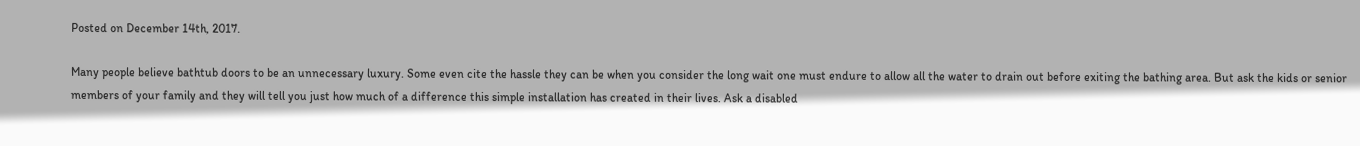Posted on December 14th, 2017.

Many people believe bathtub doors to be an unnecessary luxury. Some even cite the hassle they can be when you consider the long wait one must endure to allow all the water to drain out before exiting the bathing area. But ask the kids or senior members of your family and they will tell you just how much of a difference this simple installation has created in their lives. Ask a disabled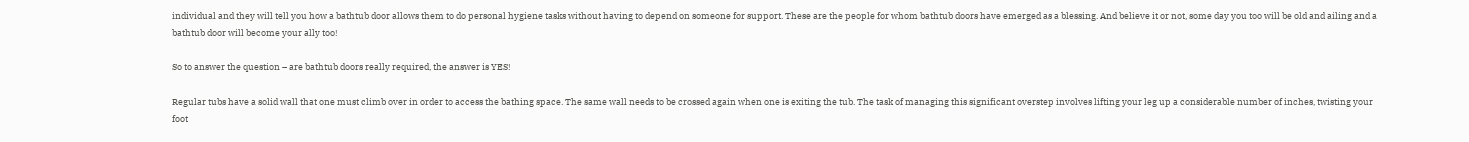individual and they will tell you how a bathtub door allows them to do personal hygiene tasks without having to depend on someone for support. These are the people for whom bathtub doors have emerged as a blessing. And believe it or not, some day you too will be old and ailing and a bathtub door will become your ally too!

So to answer the question – are bathtub doors really required, the answer is YES!

Regular tubs have a solid wall that one must climb over in order to access the bathing space. The same wall needs to be crossed again when one is exiting the tub. The task of managing this significant overstep involves lifting your leg up a considerable number of inches, twisting your foot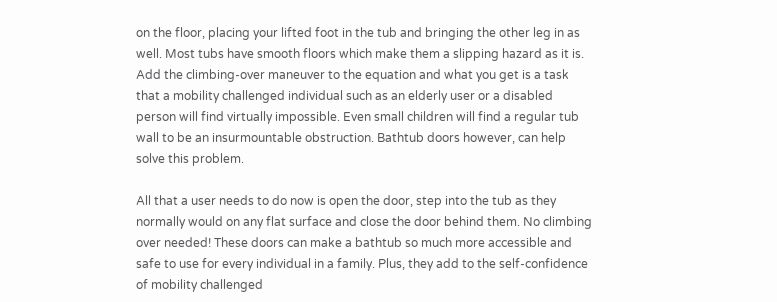on the floor, placing your lifted foot in the tub and bringing the other leg in as well. Most tubs have smooth floors which make them a slipping hazard as it is. Add the climbing-over maneuver to the equation and what you get is a task that a mobility challenged individual such as an elderly user or a disabled person will find virtually impossible. Even small children will find a regular tub wall to be an insurmountable obstruction. Bathtub doors however, can help solve this problem.

All that a user needs to do now is open the door, step into the tub as they normally would on any flat surface and close the door behind them. No climbing over needed! These doors can make a bathtub so much more accessible and safe to use for every individual in a family. Plus, they add to the self-confidence of mobility challenged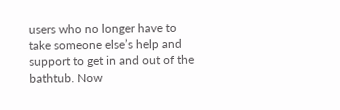users who no longer have to take someone else’s help and support to get in and out of the bathtub. Now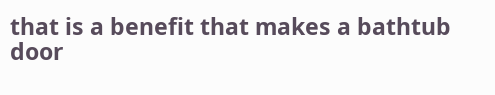that is a benefit that makes a bathtub door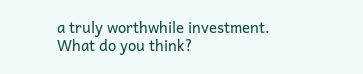a truly worthwhile investment. What do you think?